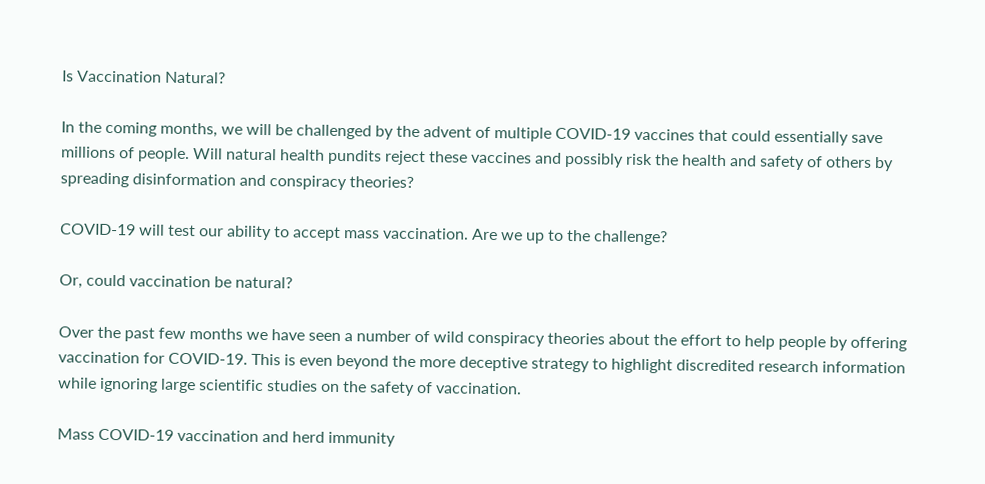Is Vaccination Natural?

In the coming months, we will be challenged by the advent of multiple COVID-19 vaccines that could essentially save millions of people. Will natural health pundits reject these vaccines and possibly risk the health and safety of others by spreading disinformation and conspiracy theories?

COVID-19 will test our ability to accept mass vaccination. Are we up to the challenge?

Or, could vaccination be natural?

Over the past few months we have seen a number of wild conspiracy theories about the effort to help people by offering vaccination for COVID-19. This is even beyond the more deceptive strategy to highlight discredited research information while ignoring large scientific studies on the safety of vaccination.

Mass COVID-19 vaccination and herd immunity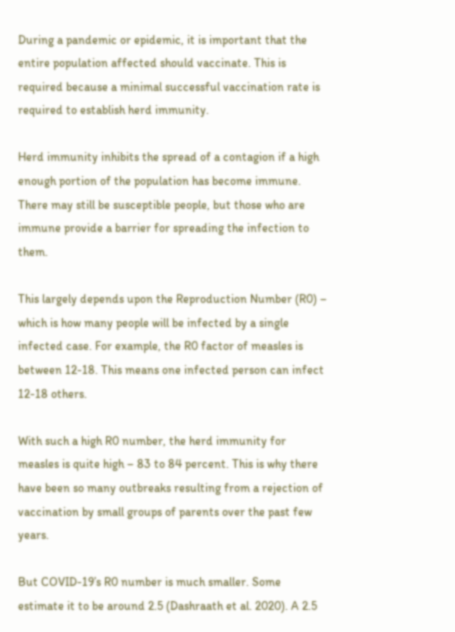During a pandemic or epidemic, it is important that the entire population affected should vaccinate. This is required because a minimal successful vaccination rate is required to establish herd immunity.

Herd immunity inhibits the spread of a contagion if a high enough portion of the population has become immune. There may still be susceptible people, but those who are immune provide a barrier for spreading the infection to them.

This largely depends upon the Reproduction Number (R0) – which is how many people will be infected by a single infected case. For example, the R0 factor of measles is between 12-18. This means one infected person can infect 12-18 others.

With such a high R0 number, the herd immunity for measles is quite high – 83 to 84 percent. This is why there have been so many outbreaks resulting from a rejection of vaccination by small groups of parents over the past few years.

But COVID-19’s R0 number is much smaller. Some estimate it to be around 2.5 (Dashraath et al. 2020). A 2.5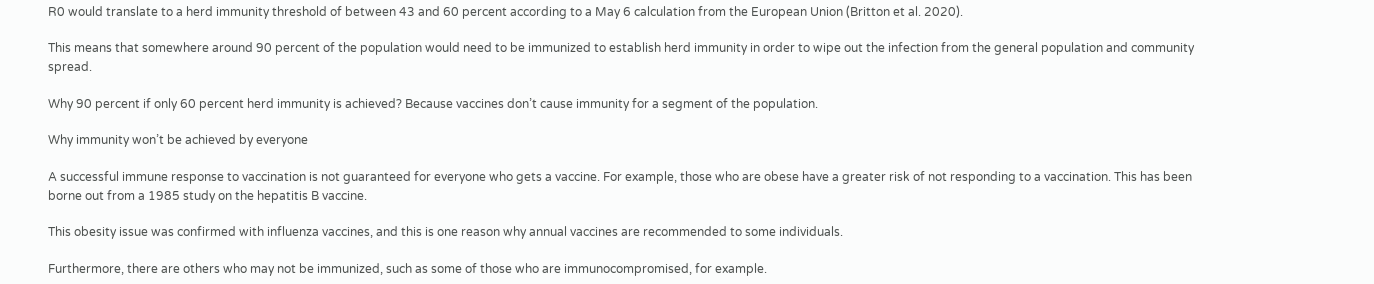R0 would translate to a herd immunity threshold of between 43 and 60 percent according to a May 6 calculation from the European Union (Britton et al. 2020).

This means that somewhere around 90 percent of the population would need to be immunized to establish herd immunity in order to wipe out the infection from the general population and community spread.

Why 90 percent if only 60 percent herd immunity is achieved? Because vaccines don’t cause immunity for a segment of the population.

Why immunity won’t be achieved by everyone

A successful immune response to vaccination is not guaranteed for everyone who gets a vaccine. For example, those who are obese have a greater risk of not responding to a vaccination. This has been borne out from a 1985 study on the hepatitis B vaccine.

This obesity issue was confirmed with influenza vaccines, and this is one reason why annual vaccines are recommended to some individuals.

Furthermore, there are others who may not be immunized, such as some of those who are immunocompromised, for example.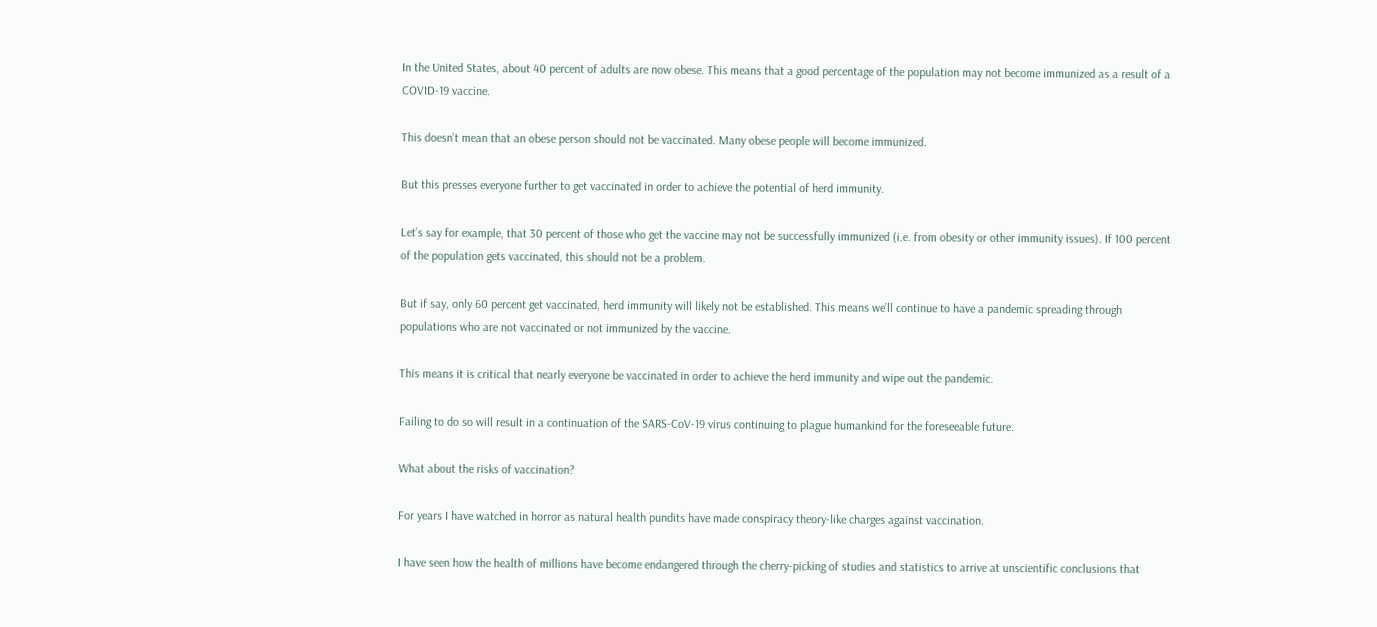In the United States, about 40 percent of adults are now obese. This means that a good percentage of the population may not become immunized as a result of a COVID-19 vaccine.

This doesn’t mean that an obese person should not be vaccinated. Many obese people will become immunized.

But this presses everyone further to get vaccinated in order to achieve the potential of herd immunity.

Let’s say for example, that 30 percent of those who get the vaccine may not be successfully immunized (i.e. from obesity or other immunity issues). If 100 percent of the population gets vaccinated, this should not be a problem.

But if say, only 60 percent get vaccinated, herd immunity will likely not be established. This means we’ll continue to have a pandemic spreading through populations who are not vaccinated or not immunized by the vaccine.

This means it is critical that nearly everyone be vaccinated in order to achieve the herd immunity and wipe out the pandemic.

Failing to do so will result in a continuation of the SARS-CoV-19 virus continuing to plague humankind for the foreseeable future.

What about the risks of vaccination?

For years I have watched in horror as natural health pundits have made conspiracy theory-like charges against vaccination.

I have seen how the health of millions have become endangered through the cherry-picking of studies and statistics to arrive at unscientific conclusions that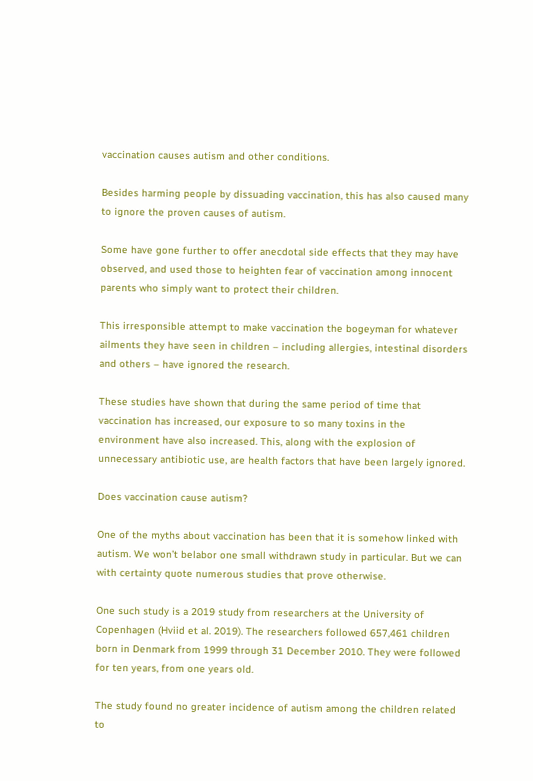vaccination causes autism and other conditions.

Besides harming people by dissuading vaccination, this has also caused many to ignore the proven causes of autism.

Some have gone further to offer anecdotal side effects that they may have observed, and used those to heighten fear of vaccination among innocent parents who simply want to protect their children.

This irresponsible attempt to make vaccination the bogeyman for whatever ailments they have seen in children – including allergies, intestinal disorders and others – have ignored the research.

These studies have shown that during the same period of time that vaccination has increased, our exposure to so many toxins in the environment have also increased. This, along with the explosion of unnecessary antibiotic use, are health factors that have been largely ignored.

Does vaccination cause autism?

One of the myths about vaccination has been that it is somehow linked with autism. We won’t belabor one small withdrawn study in particular. But we can with certainty quote numerous studies that prove otherwise.

One such study is a 2019 study from researchers at the University of Copenhagen (Hviid et al. 2019). The researchers followed 657,461 children born in Denmark from 1999 through 31 December 2010. They were followed for ten years, from one years old.

The study found no greater incidence of autism among the children related to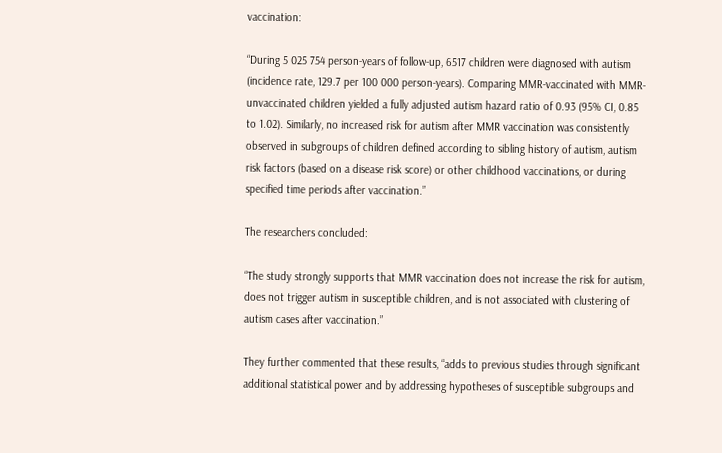vaccination:

“During 5 025 754 person-years of follow-up, 6517 children were diagnosed with autism (incidence rate, 129.7 per 100 000 person-years). Comparing MMR-vaccinated with MMR-unvaccinated children yielded a fully adjusted autism hazard ratio of 0.93 (95% CI, 0.85 to 1.02). Similarly, no increased risk for autism after MMR vaccination was consistently observed in subgroups of children defined according to sibling history of autism, autism risk factors (based on a disease risk score) or other childhood vaccinations, or during specified time periods after vaccination.”

The researchers concluded:

“The study strongly supports that MMR vaccination does not increase the risk for autism, does not trigger autism in susceptible children, and is not associated with clustering of autism cases after vaccination.”

They further commented that these results, “adds to previous studies through significant additional statistical power and by addressing hypotheses of susceptible subgroups and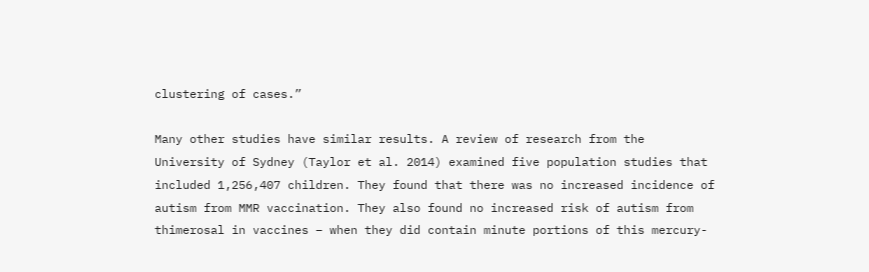clustering of cases.”

Many other studies have similar results. A review of research from the University of Sydney (Taylor et al. 2014) examined five population studies that included 1,256,407 children. They found that there was no increased incidence of autism from MMR vaccination. They also found no increased risk of autism from thimerosal in vaccines – when they did contain minute portions of this mercury-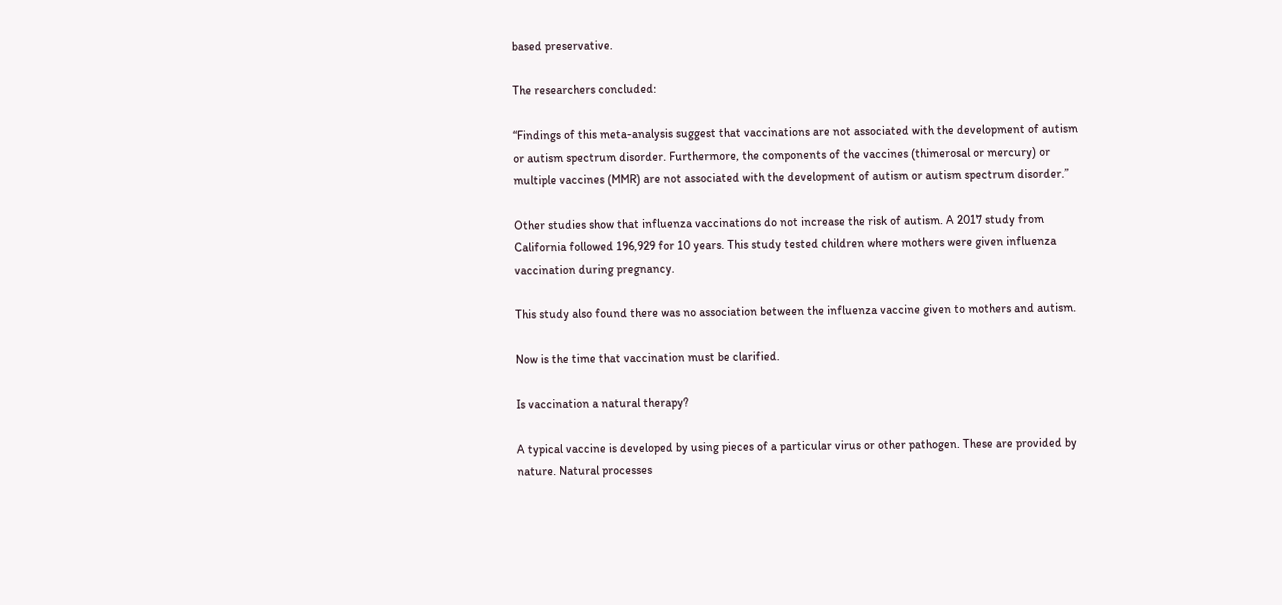based preservative.

The researchers concluded:

“Findings of this meta-analysis suggest that vaccinations are not associated with the development of autism or autism spectrum disorder. Furthermore, the components of the vaccines (thimerosal or mercury) or multiple vaccines (MMR) are not associated with the development of autism or autism spectrum disorder.”

Other studies show that influenza vaccinations do not increase the risk of autism. A 2017 study from California followed 196,929 for 10 years. This study tested children where mothers were given influenza vaccination during pregnancy.

This study also found there was no association between the influenza vaccine given to mothers and autism.

Now is the time that vaccination must be clarified.

Is vaccination a natural therapy?

A typical vaccine is developed by using pieces of a particular virus or other pathogen. These are provided by nature. Natural processes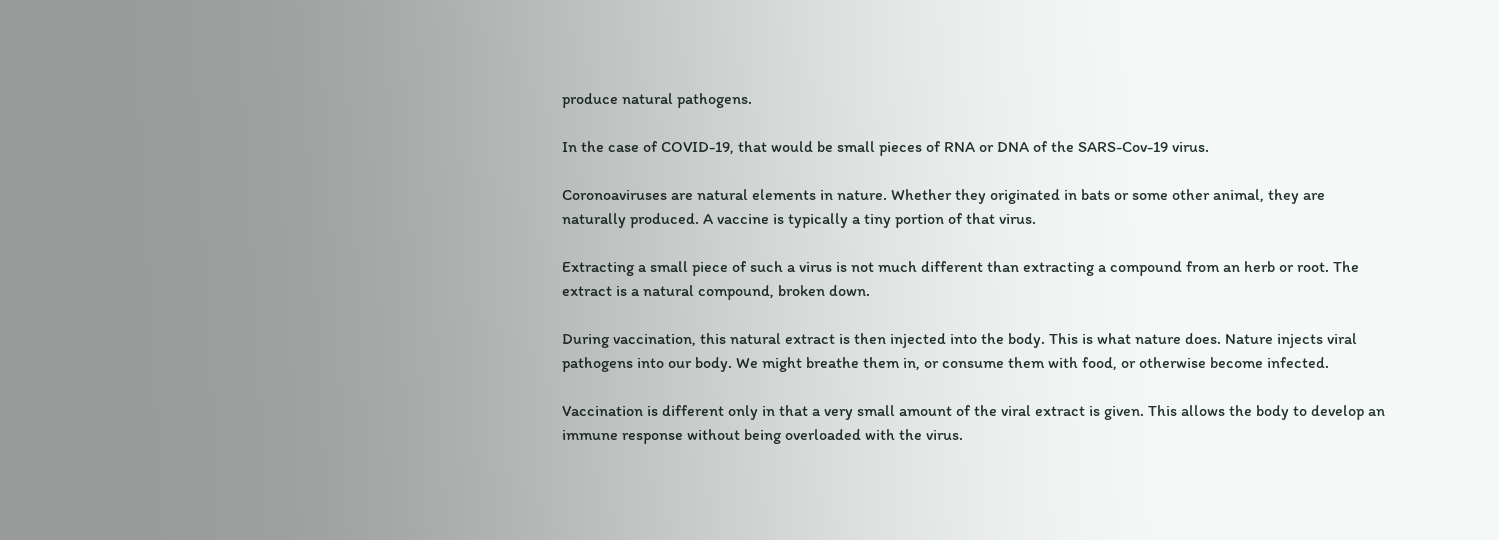produce natural pathogens.

In the case of COVID-19, that would be small pieces of RNA or DNA of the SARS-Cov-19 virus.

Coronoaviruses are natural elements in nature. Whether they originated in bats or some other animal, they are naturally produced. A vaccine is typically a tiny portion of that virus.

Extracting a small piece of such a virus is not much different than extracting a compound from an herb or root. The extract is a natural compound, broken down.

During vaccination, this natural extract is then injected into the body. This is what nature does. Nature injects viral pathogens into our body. We might breathe them in, or consume them with food, or otherwise become infected.

Vaccination is different only in that a very small amount of the viral extract is given. This allows the body to develop an immune response without being overloaded with the virus.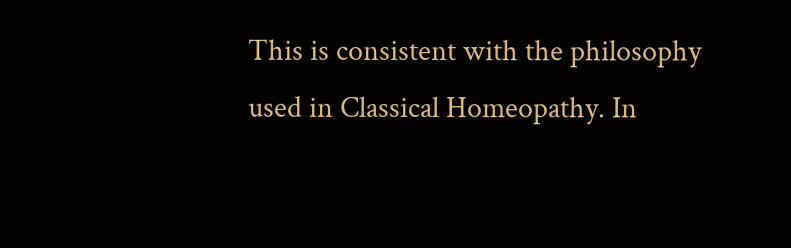This is consistent with the philosophy used in Classical Homeopathy. In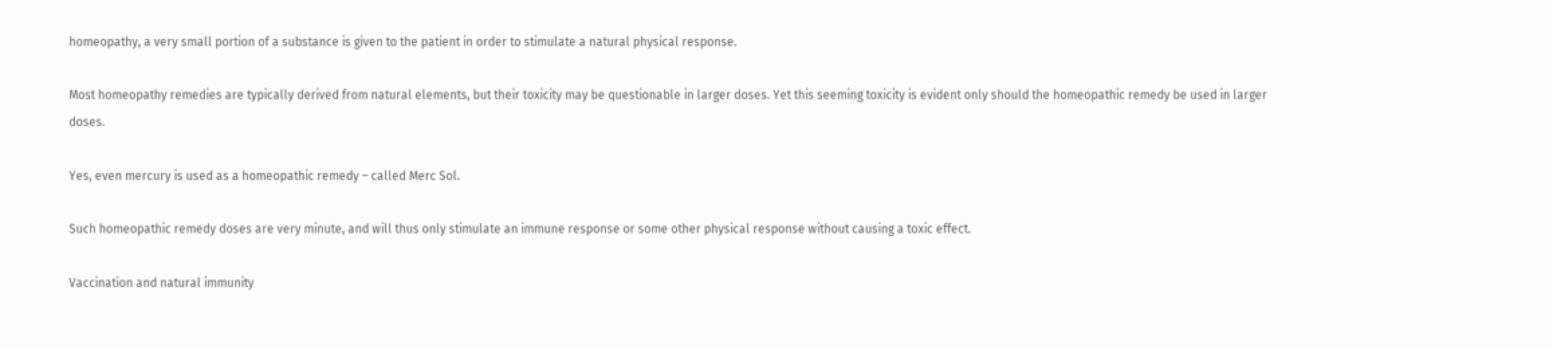homeopathy, a very small portion of a substance is given to the patient in order to stimulate a natural physical response.

Most homeopathy remedies are typically derived from natural elements, but their toxicity may be questionable in larger doses. Yet this seeming toxicity is evident only should the homeopathic remedy be used in larger doses.

Yes, even mercury is used as a homeopathic remedy – called Merc Sol.

Such homeopathic remedy doses are very minute, and will thus only stimulate an immune response or some other physical response without causing a toxic effect.

Vaccination and natural immunity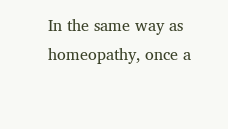In the same way as homeopathy, once a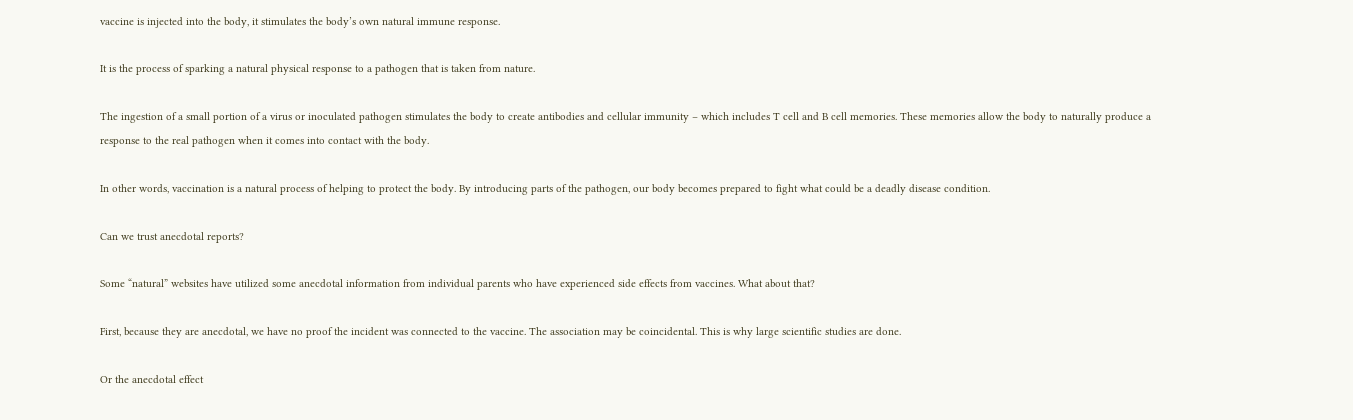vaccine is injected into the body, it stimulates the body’s own natural immune response.

It is the process of sparking a natural physical response to a pathogen that is taken from nature.

The ingestion of a small portion of a virus or inoculated pathogen stimulates the body to create antibodies and cellular immunity – which includes T cell and B cell memories. These memories allow the body to naturally produce a response to the real pathogen when it comes into contact with the body.

In other words, vaccination is a natural process of helping to protect the body. By introducing parts of the pathogen, our body becomes prepared to fight what could be a deadly disease condition.

Can we trust anecdotal reports?

Some “natural” websites have utilized some anecdotal information from individual parents who have experienced side effects from vaccines. What about that?

First, because they are anecdotal, we have no proof the incident was connected to the vaccine. The association may be coincidental. This is why large scientific studies are done.

Or the anecdotal effect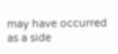may have occurred as a side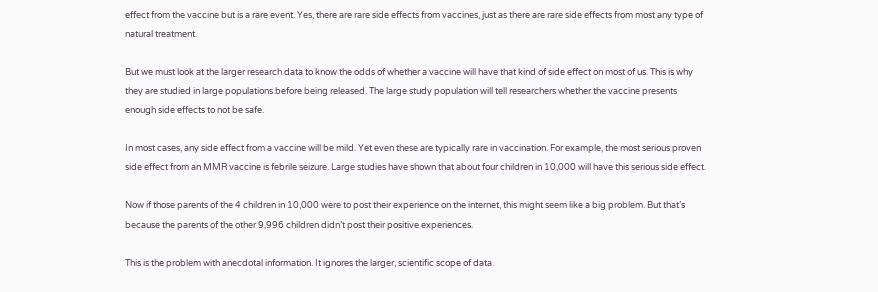effect from the vaccine but is a rare event. Yes, there are rare side effects from vaccines, just as there are rare side effects from most any type of natural treatment.

But we must look at the larger research data to know the odds of whether a vaccine will have that kind of side effect on most of us. This is why they are studied in large populations before being released. The large study population will tell researchers whether the vaccine presents enough side effects to not be safe.

In most cases, any side effect from a vaccine will be mild. Yet even these are typically rare in vaccination. For example, the most serious proven side effect from an MMR vaccine is febrile seizure. Large studies have shown that about four children in 10,000 will have this serious side effect.

Now if those parents of the 4 children in 10,000 were to post their experience on the internet, this might seem like a big problem. But that’s because the parents of the other 9,996 children didn’t post their positive experiences.

This is the problem with anecdotal information. It ignores the larger, scientific scope of data.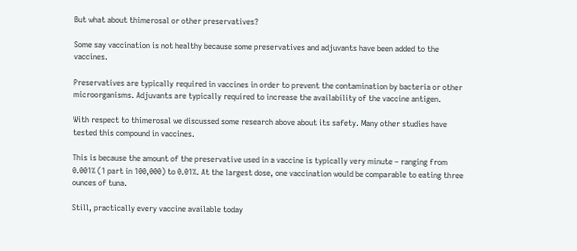But what about thimerosal or other preservatives?

Some say vaccination is not healthy because some preservatives and adjuvants have been added to the vaccines.

Preservatives are typically required in vaccines in order to prevent the contamination by bacteria or other microorganisms. Adjuvants are typically required to increase the availability of the vaccine antigen.

With respect to thimerosal we discussed some research above about its safety. Many other studies have tested this compound in vaccines.

This is because the amount of the preservative used in a vaccine is typically very minute – ranging from 0.001% (1 part in 100,000) to 0.01%. At the largest dose, one vaccination would be comparable to eating three ounces of tuna.

Still, practically every vaccine available today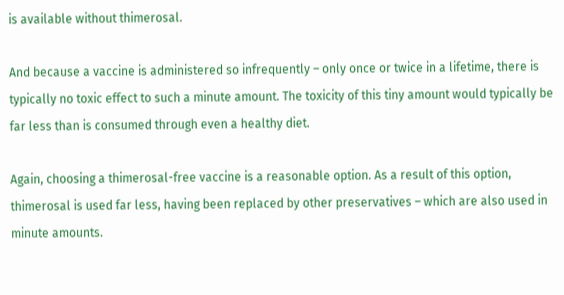is available without thimerosal.

And because a vaccine is administered so infrequently – only once or twice in a lifetime, there is typically no toxic effect to such a minute amount. The toxicity of this tiny amount would typically be far less than is consumed through even a healthy diet.

Again, choosing a thimerosal-free vaccine is a reasonable option. As a result of this option, thimerosal is used far less, having been replaced by other preservatives – which are also used in minute amounts.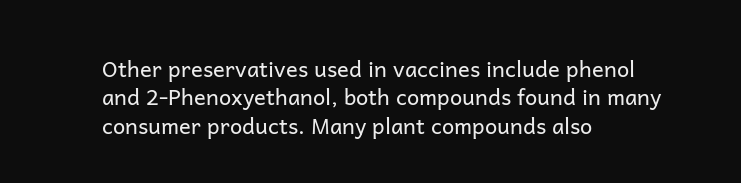Other preservatives used in vaccines include phenol and 2-Phenoxyethanol, both compounds found in many consumer products. Many plant compounds also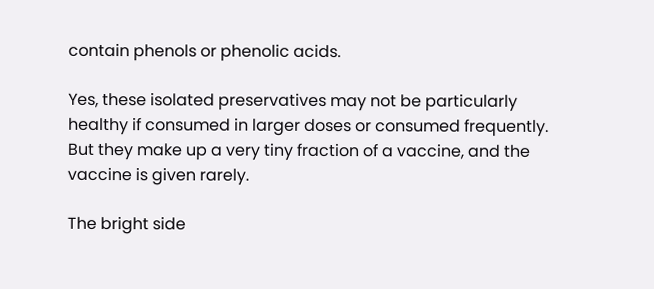contain phenols or phenolic acids.

Yes, these isolated preservatives may not be particularly healthy if consumed in larger doses or consumed frequently. But they make up a very tiny fraction of a vaccine, and the vaccine is given rarely.

The bright side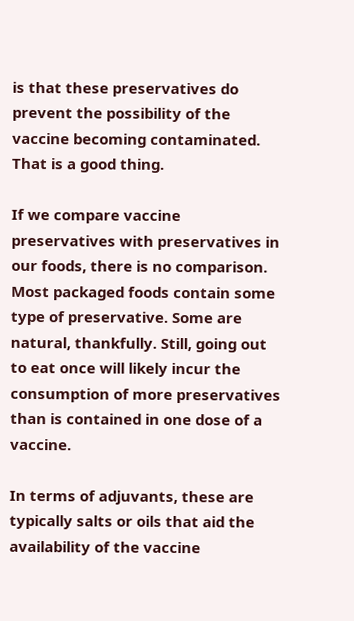is that these preservatives do prevent the possibility of the vaccine becoming contaminated. That is a good thing.

If we compare vaccine preservatives with preservatives in our foods, there is no comparison. Most packaged foods contain some type of preservative. Some are natural, thankfully. Still, going out to eat once will likely incur the consumption of more preservatives than is contained in one dose of a vaccine.

In terms of adjuvants, these are typically salts or oils that aid the availability of the vaccine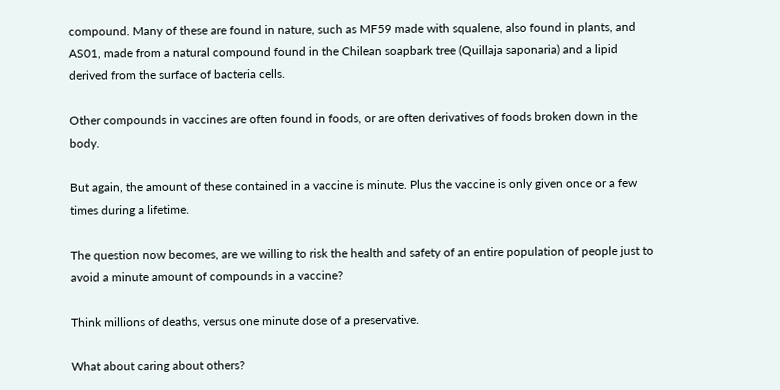compound. Many of these are found in nature, such as MF59 made with squalene, also found in plants, and AS01, made from a natural compound found in the Chilean soapbark tree (Quillaja saponaria) and a lipid derived from the surface of bacteria cells.

Other compounds in vaccines are often found in foods, or are often derivatives of foods broken down in the body.

But again, the amount of these contained in a vaccine is minute. Plus the vaccine is only given once or a few times during a lifetime.

The question now becomes, are we willing to risk the health and safety of an entire population of people just to avoid a minute amount of compounds in a vaccine?

Think millions of deaths, versus one minute dose of a preservative.

What about caring about others?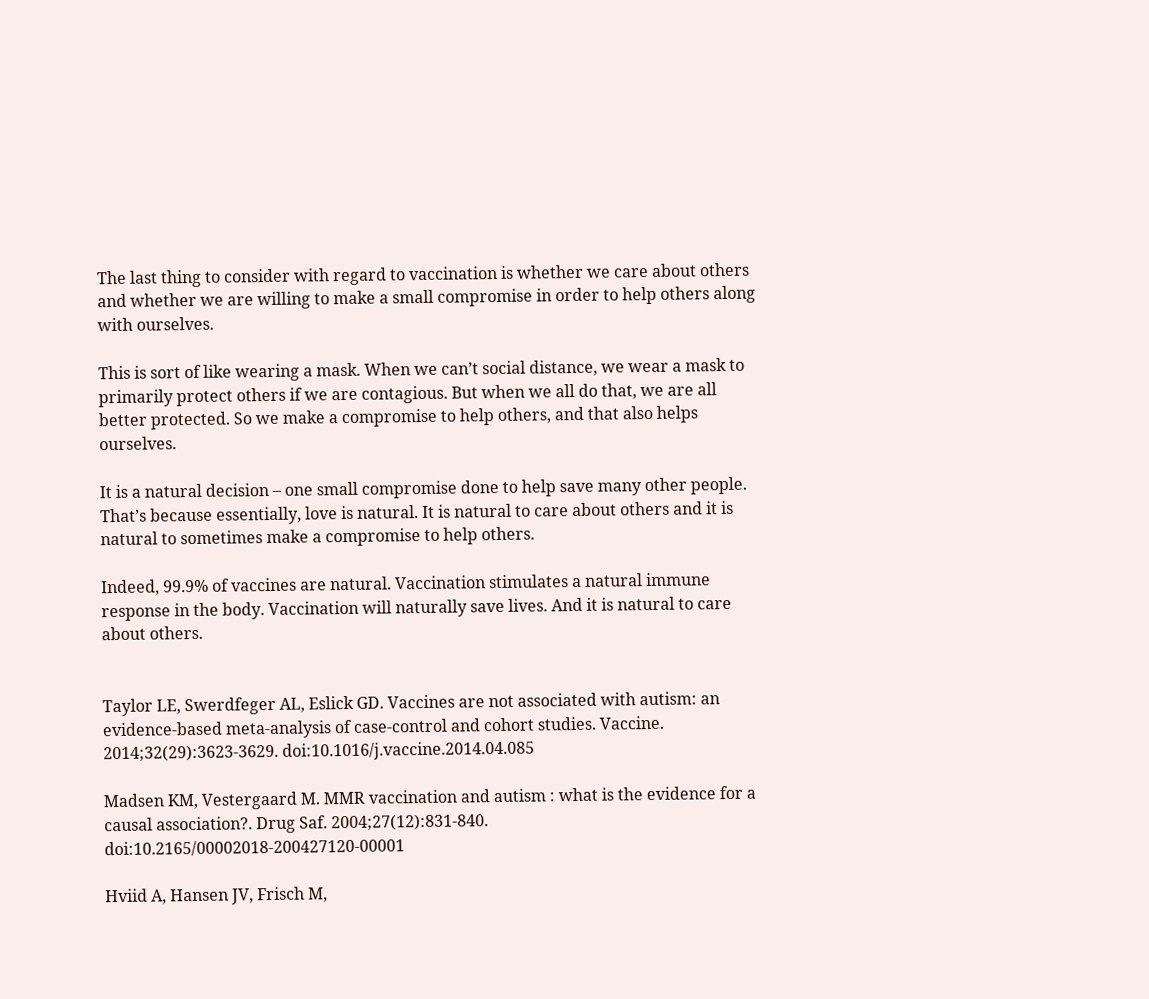The last thing to consider with regard to vaccination is whether we care about others and whether we are willing to make a small compromise in order to help others along with ourselves.

This is sort of like wearing a mask. When we can’t social distance, we wear a mask to primarily protect others if we are contagious. But when we all do that, we are all better protected. So we make a compromise to help others, and that also helps ourselves.

It is a natural decision – one small compromise done to help save many other people. That’s because essentially, love is natural. It is natural to care about others and it is natural to sometimes make a compromise to help others.

Indeed, 99.9% of vaccines are natural. Vaccination stimulates a natural immune response in the body. Vaccination will naturally save lives. And it is natural to care about others.


Taylor LE, Swerdfeger AL, Eslick GD. Vaccines are not associated with autism: an evidence-based meta-analysis of case-control and cohort studies. Vaccine. 2014;32(29):3623-3629. doi:10.1016/j.vaccine.2014.04.085

Madsen KM, Vestergaard M. MMR vaccination and autism : what is the evidence for a causal association?. Drug Saf. 2004;27(12):831-840. doi:10.2165/00002018-200427120-00001

Hviid A, Hansen JV, Frisch M,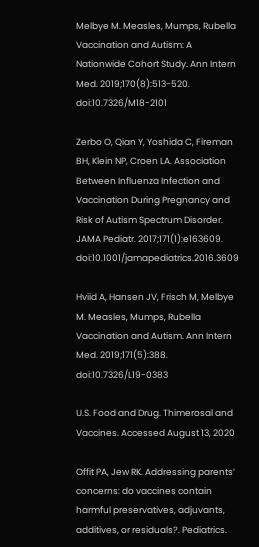Melbye M. Measles, Mumps, Rubella Vaccination and Autism: A Nationwide Cohort Study. Ann Intern Med. 2019;170(8):513-520. doi:10.7326/M18-2101

Zerbo O, Qian Y, Yoshida C, Fireman BH, Klein NP, Croen LA. Association Between Influenza Infection and Vaccination During Pregnancy and Risk of Autism Spectrum Disorder. JAMA Pediatr. 2017;171(1):e163609. doi:10.1001/jamapediatrics.2016.3609

Hviid A, Hansen JV, Frisch M, Melbye M. Measles, Mumps, Rubella Vaccination and Autism. Ann Intern Med. 2019;171(5):388. doi:10.7326/L19-0383

U.S. Food and Drug. Thimerosal and Vaccines. Accessed August 13, 2020

Offit PA, Jew RK. Addressing parents’ concerns: do vaccines contain harmful preservatives, adjuvants, additives, or residuals?. Pediatrics.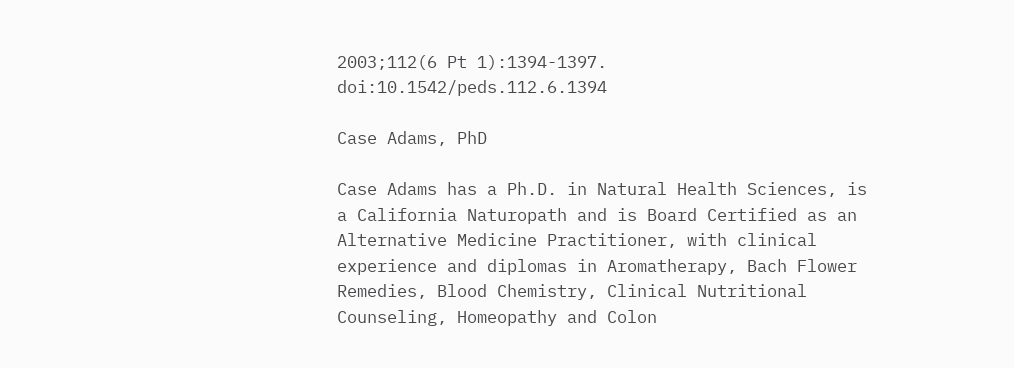2003;112(6 Pt 1):1394-1397. doi:10.1542/peds.112.6.1394

Case Adams, PhD

Case Adams has a Ph.D. in Natural Health Sciences, is a California Naturopath and is Board Certified as an Alternative Medicine Practitioner, with clinical experience and diplomas in Aromatherapy, Bach Flower Remedies, Blood Chemistry, Clinical Nutritional Counseling, Homeopathy and Colon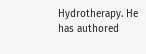Hydrotherapy. He has authored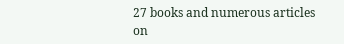27 books and numerous articles on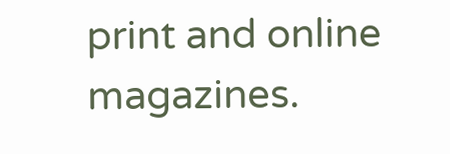print and online magazines.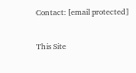Contact: [email protected]

This Site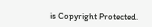is Copyright Protected.